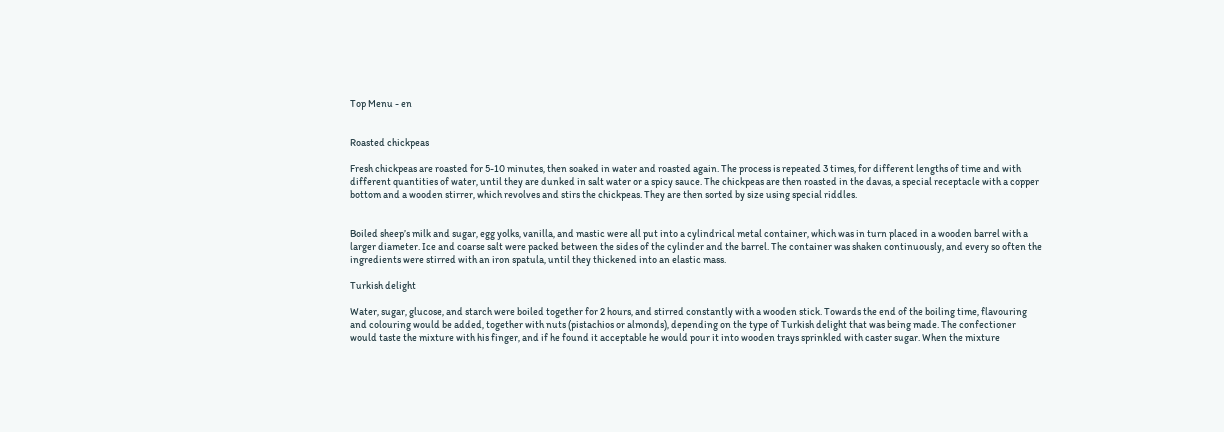Top Menu - en


Roasted chickpeas

Fresh chickpeas are roasted for 5-10 minutes, then soaked in water and roasted again. The process is repeated 3 times, for different lengths of time and with different quantities of water, until they are dunked in salt water or a spicy sauce. The chickpeas are then roasted in the davas, a special receptacle with a copper bottom and a wooden stirrer, which revolves and stirs the chickpeas. They are then sorted by size using special riddles.


Boiled sheep’s milk and sugar, egg yolks, vanilla, and mastic were all put into a cylindrical metal container, which was in turn placed in a wooden barrel with a larger diameter. Ice and coarse salt were packed between the sides of the cylinder and the barrel. The container was shaken continuously, and every so often the ingredients were stirred with an iron spatula, until they thickened into an elastic mass.

Turkish delight

Water, sugar, glucose, and starch were boiled together for 2 hours, and stirred constantly with a wooden stick. Towards the end of the boiling time, flavouring and colouring would be added, together with nuts (pistachios or almonds), depending on the type of Turkish delight that was being made. The confectioner would taste the mixture with his finger, and if he found it acceptable he would pour it into wooden trays sprinkled with caster sugar. When the mixture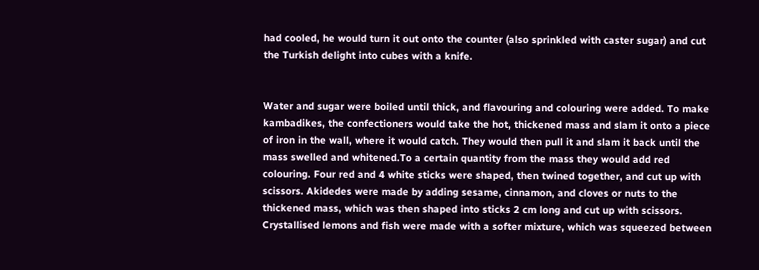had cooled, he would turn it out onto the counter (also sprinkled with caster sugar) and cut the Turkish delight into cubes with a knife.


Water and sugar were boiled until thick, and flavouring and colouring were added. To make kambadikes, the confectioners would take the hot, thickened mass and slam it onto a piece of iron in the wall, where it would catch. They would then pull it and slam it back until the mass swelled and whitened.To a certain quantity from the mass they would add red colouring. Four red and 4 white sticks were shaped, then twined together, and cut up with scissors. Akidedes were made by adding sesame, cinnamon, and cloves or nuts to the thickened mass, which was then shaped into sticks 2 cm long and cut up with scissors. Crystallised lemons and fish were made with a softer mixture, which was squeezed between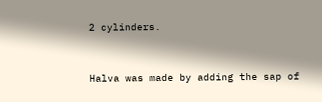2 cylinders.


Halva was made by adding the sap of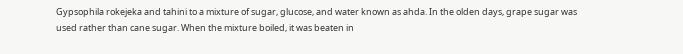Gypsophila rokejeka and tahini to a mixture of sugar, glucose, and water known as ahda. In the olden days, grape sugar was used rather than cane sugar. When the mixture boiled, it was beaten in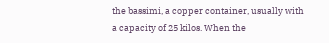the bassimi, a copper container, usually with a capacity of 25 kilos. When the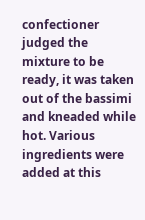confectioner judged the mixture to be ready, it was taken out of the bassimi and kneaded while hot. Various ingredients were added at this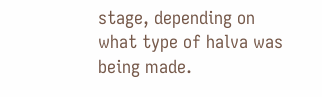stage, depending on what type of halva was being made.